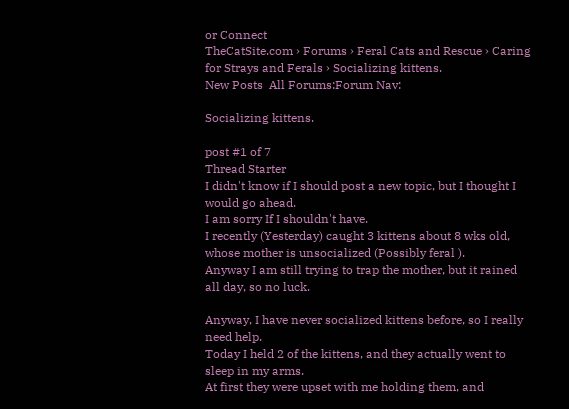or Connect
TheCatSite.com › Forums › Feral Cats and Rescue › Caring for Strays and Ferals › Socializing kittens.
New Posts  All Forums:Forum Nav:

Socializing kittens.

post #1 of 7
Thread Starter
I didn't know if I should post a new topic, but I thought I would go ahead.
I am sorry If I shouldn't have.
I recently (Yesterday) caught 3 kittens about 8 wks old, whose mother is unsocialized (Possibly feral ).
Anyway I am still trying to trap the mother, but it rained all day, so no luck.

Anyway, I have never socialized kittens before, so I really need help.
Today I held 2 of the kittens, and they actually went to sleep in my arms.
At first they were upset with me holding them, and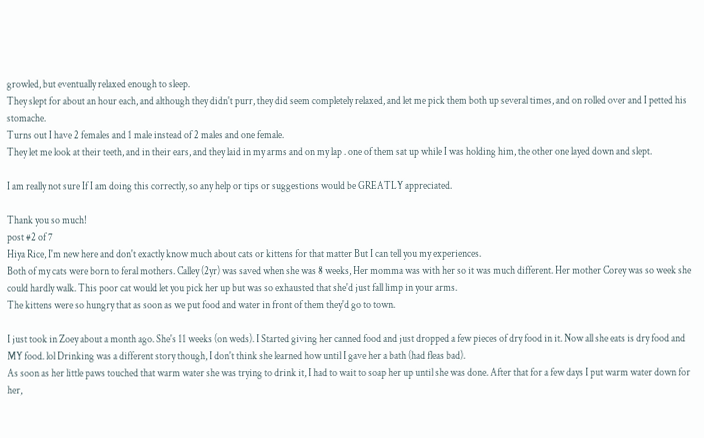growled, but eventually relaxed enough to sleep.
They slept for about an hour each, and although they didn't purr, they did seem completely relaxed, and let me pick them both up several times, and on rolled over and I petted his stomache.
Turns out I have 2 females and 1 male instead of 2 males and one female.
They let me look at their teeth, and in their ears, and they laid in my arms and on my lap . one of them sat up while I was holding him, the other one layed down and slept.

I am really not sure If I am doing this correctly, so any help or tips or suggestions would be GREATLY appreciated.

Thank you so much!
post #2 of 7
Hiya Rice, I'm new here and don't exactly know much about cats or kittens for that matter But I can tell you my experiences.
Both of my cats were born to feral mothers. Calley (2yr) was saved when she was 8 weeks, Her momma was with her so it was much different. Her mother Corey was so week she could hardly walk. This poor cat would let you pick her up but was so exhausted that she'd just fall limp in your arms.
The kittens were so hungry that as soon as we put food and water in front of them they'd go to town.

I just took in Zoey about a month ago. She's 11 weeks (on weds). I Started giving her canned food and just dropped a few pieces of dry food in it. Now all she eats is dry food and MY food. lol Drinking was a different story though, I don't think she learned how until I gave her a bath (had fleas bad).
As soon as her little paws touched that warm water she was trying to drink it, I had to wait to soap her up until she was done. After that for a few days I put warm water down for her,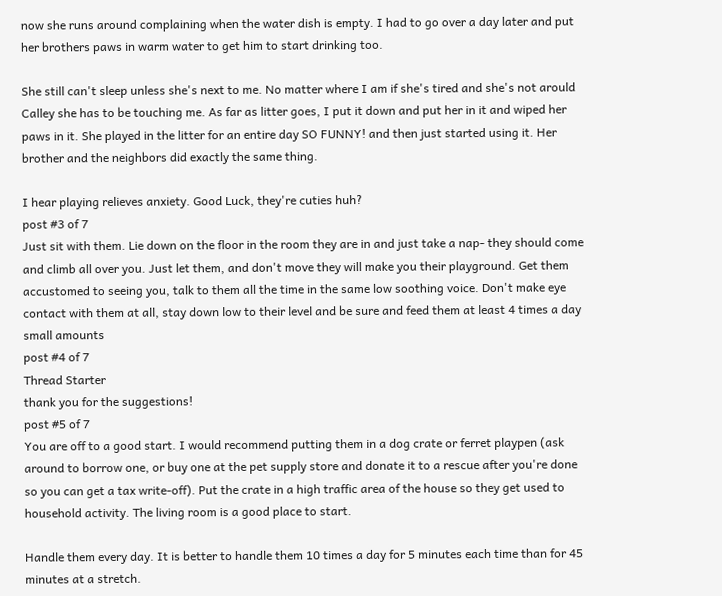now she runs around complaining when the water dish is empty. I had to go over a day later and put her brothers paws in warm water to get him to start drinking too.

She still can't sleep unless she's next to me. No matter where I am if she's tired and she's not arould Calley she has to be touching me. As far as litter goes, I put it down and put her in it and wiped her paws in it. She played in the litter for an entire day SO FUNNY! and then just started using it. Her brother and the neighbors did exactly the same thing.

I hear playing relieves anxiety. Good Luck, they're cuties huh?
post #3 of 7
Just sit with them. Lie down on the floor in the room they are in and just take a nap- they should come and climb all over you. Just let them, and don't move they will make you their playground. Get them accustomed to seeing you, talk to them all the time in the same low soothing voice. Don't make eye contact with them at all, stay down low to their level and be sure and feed them at least 4 times a day small amounts
post #4 of 7
Thread Starter
thank you for the suggestions!
post #5 of 7
You are off to a good start. I would recommend putting them in a dog crate or ferret playpen (ask around to borrow one, or buy one at the pet supply store and donate it to a rescue after you're done so you can get a tax write-off). Put the crate in a high traffic area of the house so they get used to household activity. The living room is a good place to start.

Handle them every day. It is better to handle them 10 times a day for 5 minutes each time than for 45 minutes at a stretch.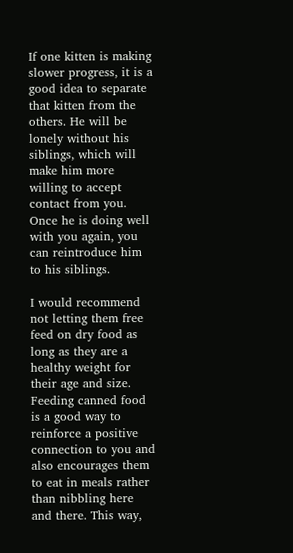If one kitten is making slower progress, it is a good idea to separate that kitten from the others. He will be lonely without his siblings, which will make him more willing to accept contact from you. Once he is doing well with you again, you can reintroduce him to his siblings.

I would recommend not letting them free feed on dry food as long as they are a healthy weight for their age and size. Feeding canned food is a good way to reinforce a positive connection to you and also encourages them to eat in meals rather than nibbling here and there. This way,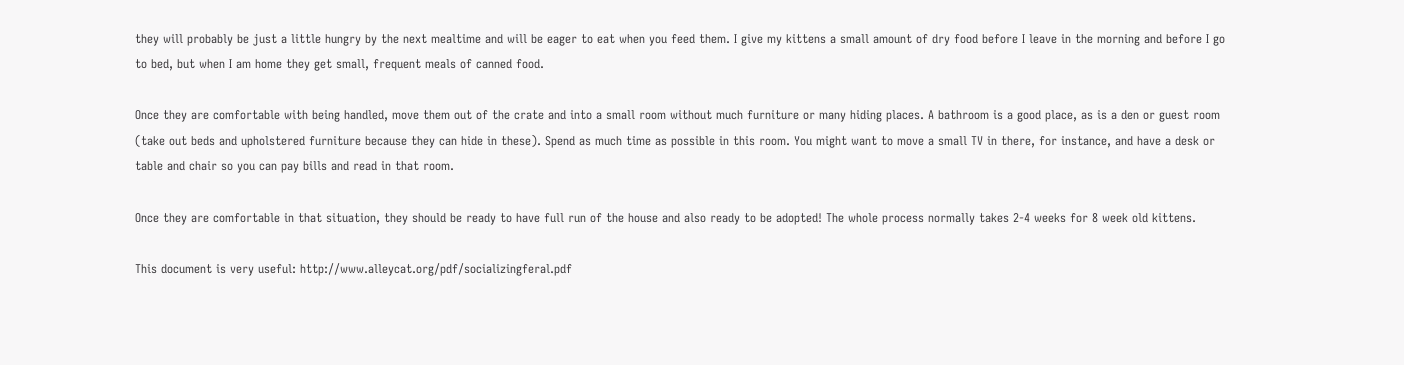they will probably be just a little hungry by the next mealtime and will be eager to eat when you feed them. I give my kittens a small amount of dry food before I leave in the morning and before I go to bed, but when I am home they get small, frequent meals of canned food.

Once they are comfortable with being handled, move them out of the crate and into a small room without much furniture or many hiding places. A bathroom is a good place, as is a den or guest room (take out beds and upholstered furniture because they can hide in these). Spend as much time as possible in this room. You might want to move a small TV in there, for instance, and have a desk or table and chair so you can pay bills and read in that room.

Once they are comfortable in that situation, they should be ready to have full run of the house and also ready to be adopted! The whole process normally takes 2-4 weeks for 8 week old kittens.

This document is very useful: http://www.alleycat.org/pdf/socializingferal.pdf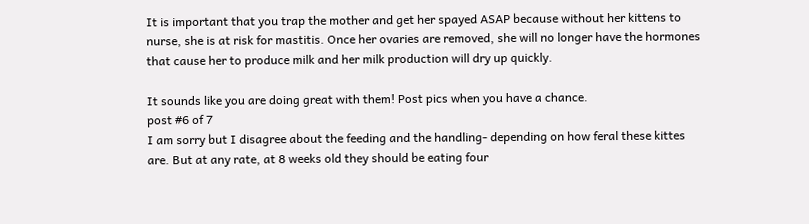It is important that you trap the mother and get her spayed ASAP because without her kittens to nurse, she is at risk for mastitis. Once her ovaries are removed, she will no longer have the hormones that cause her to produce milk and her milk production will dry up quickly.

It sounds like you are doing great with them! Post pics when you have a chance.
post #6 of 7
I am sorry but I disagree about the feeding and the handling- depending on how feral these kittes are. But at any rate, at 8 weeks old they should be eating four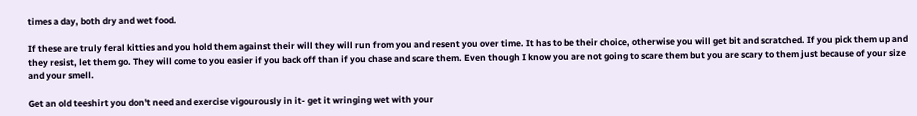times a day, both dry and wet food.

If these are truly feral kitties and you hold them against their will they will run from you and resent you over time. It has to be their choice, otherwise you will get bit and scratched. If you pick them up and they resist, let them go. They will come to you easier if you back off than if you chase and scare them. Even though I know you are not going to scare them but you are scary to them just because of your size and your smell.

Get an old teeshirt you don't need and exercise vigourously in it- get it wringing wet with your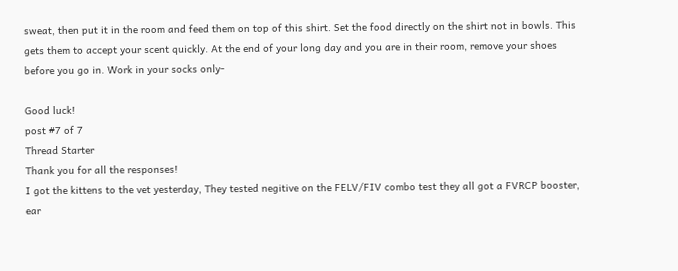sweat, then put it in the room and feed them on top of this shirt. Set the food directly on the shirt not in bowls. This gets them to accept your scent quickly. At the end of your long day and you are in their room, remove your shoes before you go in. Work in your socks only-

Good luck!
post #7 of 7
Thread Starter
Thank you for all the responses!
I got the kittens to the vet yesterday, They tested negitive on the FELV/FIV combo test they all got a FVRCP booster, ear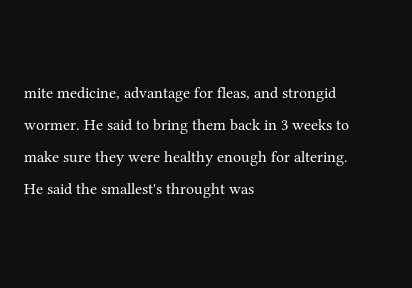mite medicine, advantage for fleas, and strongid wormer. He said to bring them back in 3 weeks to make sure they were healthy enough for altering.
He said the smallest's throught was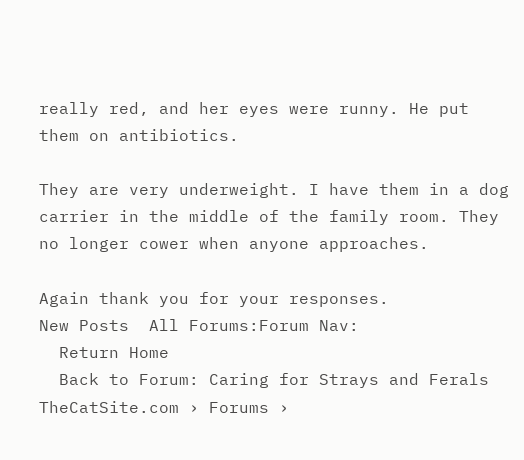really red, and her eyes were runny. He put them on antibiotics.

They are very underweight. I have them in a dog carrier in the middle of the family room. They no longer cower when anyone approaches.

Again thank you for your responses.
New Posts  All Forums:Forum Nav:
  Return Home
  Back to Forum: Caring for Strays and Ferals
TheCatSite.com › Forums ›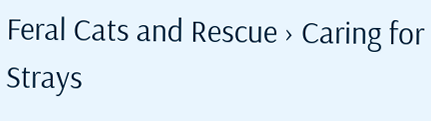Feral Cats and Rescue › Caring for Strays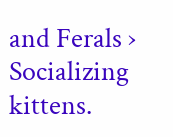and Ferals › Socializing kittens.